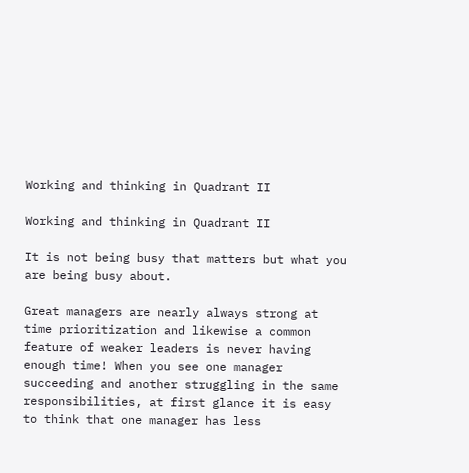Working and thinking in Quadrant II

Working and thinking in Quadrant II

It is not being busy that matters but what you are being busy about.

Great managers are nearly always strong at time prioritization and likewise a common feature of weaker leaders is never having enough time! When you see one manager succeeding and another struggling in the same responsibilities, at first glance it is easy to think that one manager has less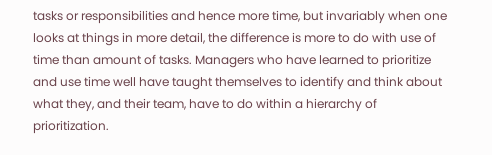tasks or responsibilities and hence more time, but invariably when one looks at things in more detail, the difference is more to do with use of time than amount of tasks. Managers who have learned to prioritize and use time well have taught themselves to identify and think about what they, and their team, have to do within a hierarchy of prioritization.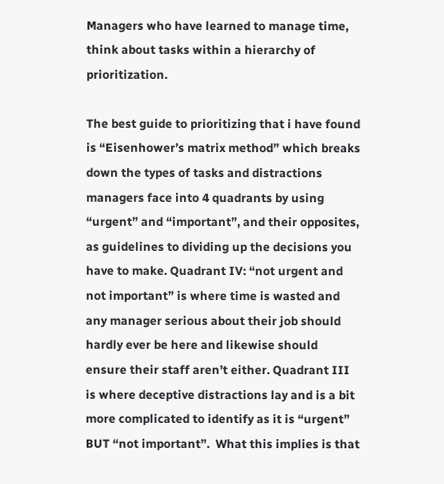Managers who have learned to manage time, think about tasks within a hierarchy of prioritization.

The best guide to prioritizing that i have found is “Eisenhower’s matrix method” which breaks down the types of tasks and distractions managers face into 4 quadrants by using “urgent” and “important”, and their opposites, as guidelines to dividing up the decisions you have to make. Quadrant IV: “not urgent and not important” is where time is wasted and any manager serious about their job should hardly ever be here and likewise should ensure their staff aren’t either. Quadrant III is where deceptive distractions lay and is a bit more complicated to identify as it is “urgent” BUT “not important”.  What this implies is that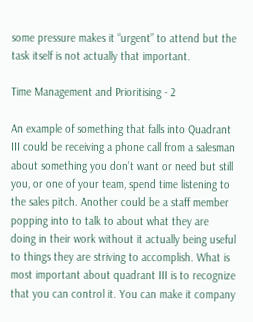some pressure makes it “urgent” to attend but the task itself is not actually that important.

Time Management and Prioritising - 2

An example of something that falls into Quadrant III could be receiving a phone call from a salesman about something you don’t want or need but still you, or one of your team, spend time listening to the sales pitch. Another could be a staff member popping into to talk to about what they are doing in their work without it actually being useful to things they are striving to accomplish. What is most important about quadrant III is to recognize that you can control it. You can make it company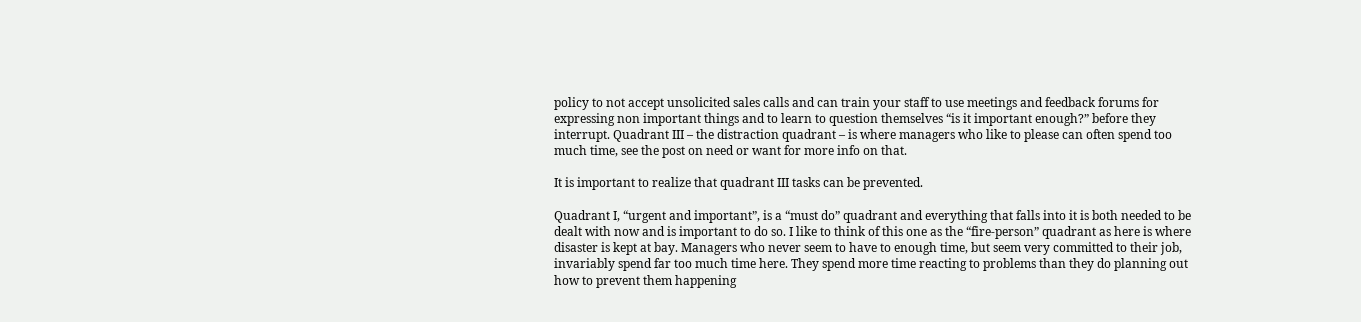policy to not accept unsolicited sales calls and can train your staff to use meetings and feedback forums for expressing non important things and to learn to question themselves “is it important enough?” before they interrupt. Quadrant III – the distraction quadrant – is where managers who like to please can often spend too much time, see the post on need or want for more info on that.

It is important to realize that quadrant III tasks can be prevented.

Quadrant I, “urgent and important”, is a “must do” quadrant and everything that falls into it is both needed to be dealt with now and is important to do so. I like to think of this one as the “fire-person” quadrant as here is where disaster is kept at bay. Managers who never seem to have to enough time, but seem very committed to their job, invariably spend far too much time here. They spend more time reacting to problems than they do planning out how to prevent them happening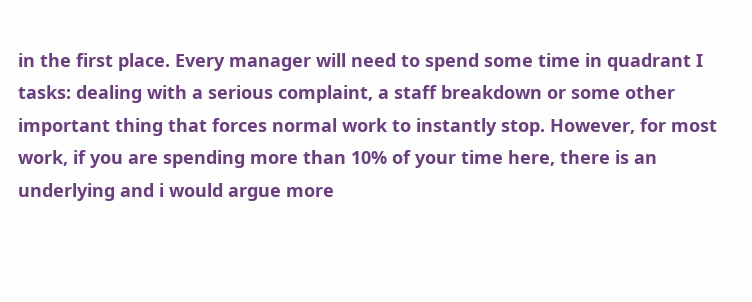in the first place. Every manager will need to spend some time in quadrant I tasks: dealing with a serious complaint, a staff breakdown or some other important thing that forces normal work to instantly stop. However, for most work, if you are spending more than 10% of your time here, there is an underlying and i would argue more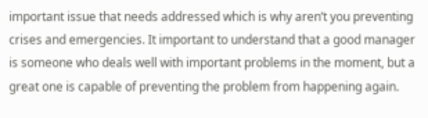important issue that needs addressed which is why aren’t you preventing crises and emergencies. It important to understand that a good manager is someone who deals well with important problems in the moment, but a great one is capable of preventing the problem from happening again.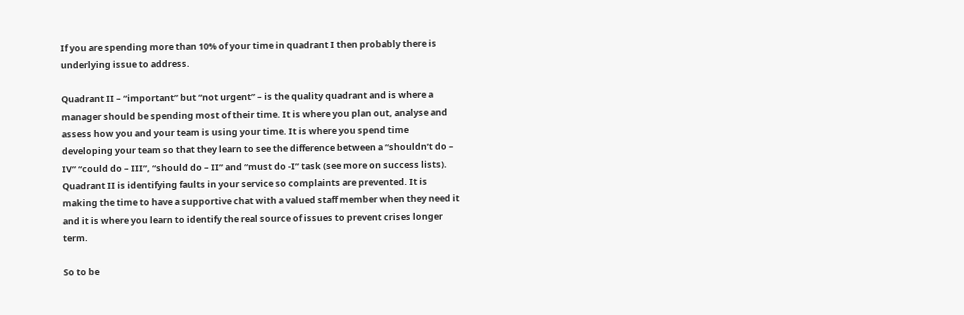If you are spending more than 10% of your time in quadrant I then probably there is underlying issue to address.

Quadrant II – “important” but “not urgent” – is the quality quadrant and is where a manager should be spending most of their time. It is where you plan out, analyse and assess how you and your team is using your time. It is where you spend time developing your team so that they learn to see the difference between a “shouldn’t do – IV” “could do – III”, “should do – II” and “must do -I” task (see more on success lists). Quadrant II is identifying faults in your service so complaints are prevented. It is making the time to have a supportive chat with a valued staff member when they need it and it is where you learn to identify the real source of issues to prevent crises longer term.

So to be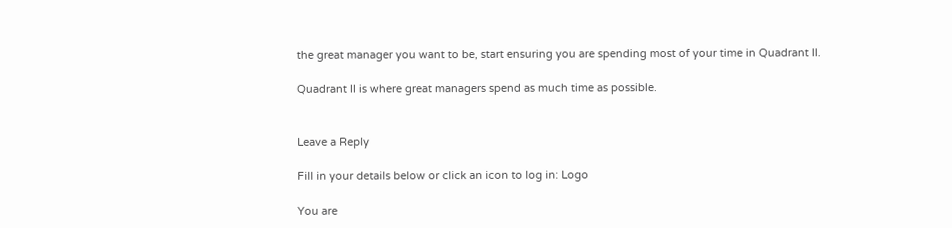the great manager you want to be, start ensuring you are spending most of your time in Quadrant II.

Quadrant II is where great managers spend as much time as possible.


Leave a Reply

Fill in your details below or click an icon to log in: Logo

You are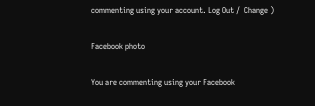commenting using your account. Log Out /  Change )

Facebook photo

You are commenting using your Facebook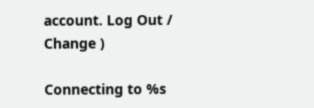account. Log Out /  Change )

Connecting to %s